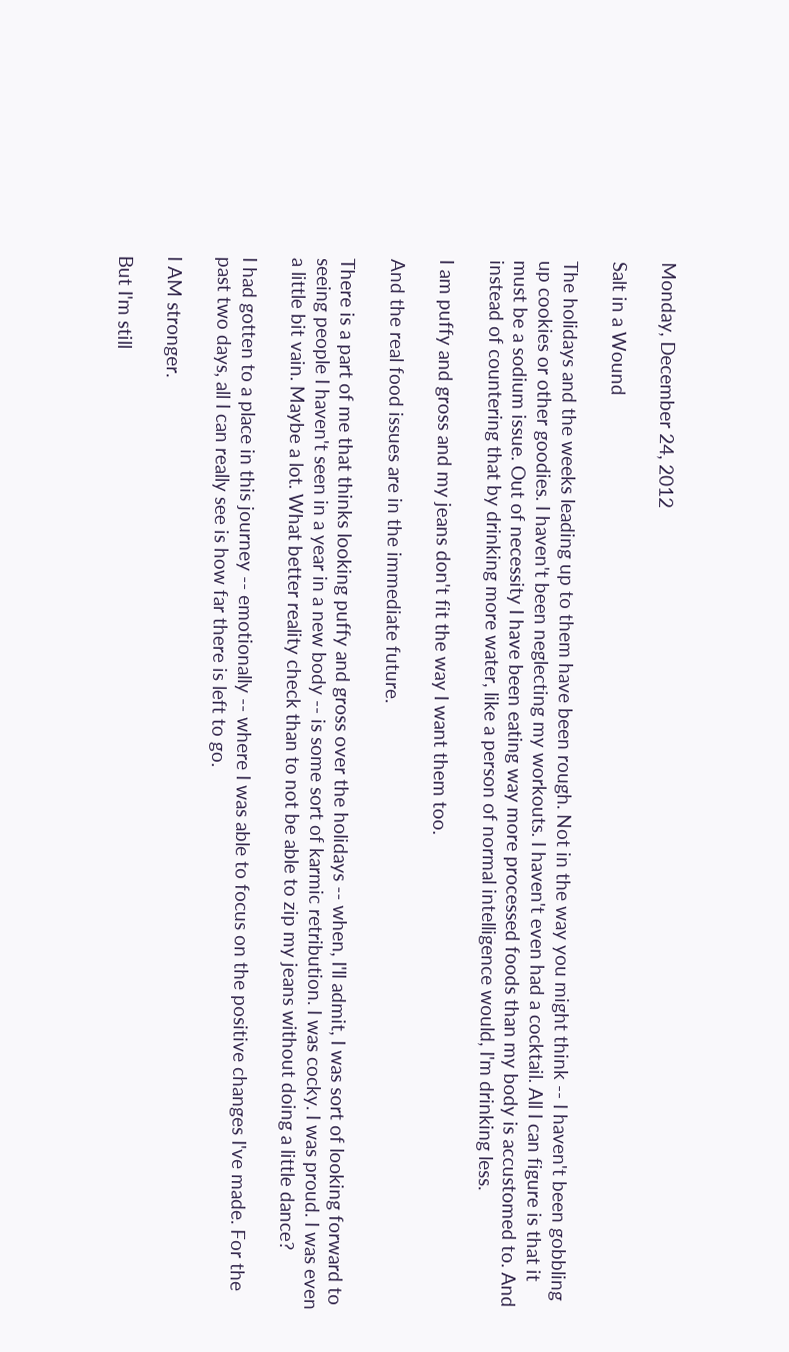Monday, December 24, 2012

Salt in a Wound

The holidays and the weeks leading up to them have been rough. Not in the way you might think -- I haven't been gobbling up cookies or other goodies. I haven't been neglecting my workouts. I haven't even had a cocktail. All I can figure is that it must be a sodium issue. Out of necessity I have been eating way more processed foods than my body is accustomed to. And instead of countering that by drinking more water, like a person of normal intelligence would, I'm drinking less.

I am puffy and gross and my jeans don't fit the way I want them too.

And the real food issues are in the immediate future.

There is a part of me that thinks looking puffy and gross over the holidays -- when, I'll admit, I was sort of looking forward to seeing people I haven't seen in a year in a new body -- is some sort of karmic retribution. I was cocky. I was proud. I was even a little bit vain. Maybe a lot. What better reality check than to not be able to zip my jeans without doing a little dance?

I had gotten to a place in this journey -- emotionally -- where I was able to focus on the positive changes I've made. For the past two days, all I can really see is how far there is left to go.

I AM stronger.

But I'm still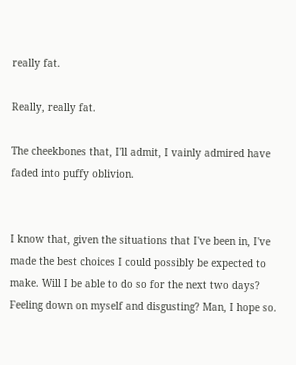really fat.

Really, really fat.

The cheekbones that, I'll admit, I vainly admired have faded into puffy oblivion.


I know that, given the situations that I've been in, I've made the best choices I could possibly be expected to make. Will I be able to do so for the next two days? Feeling down on myself and disgusting? Man, I hope so.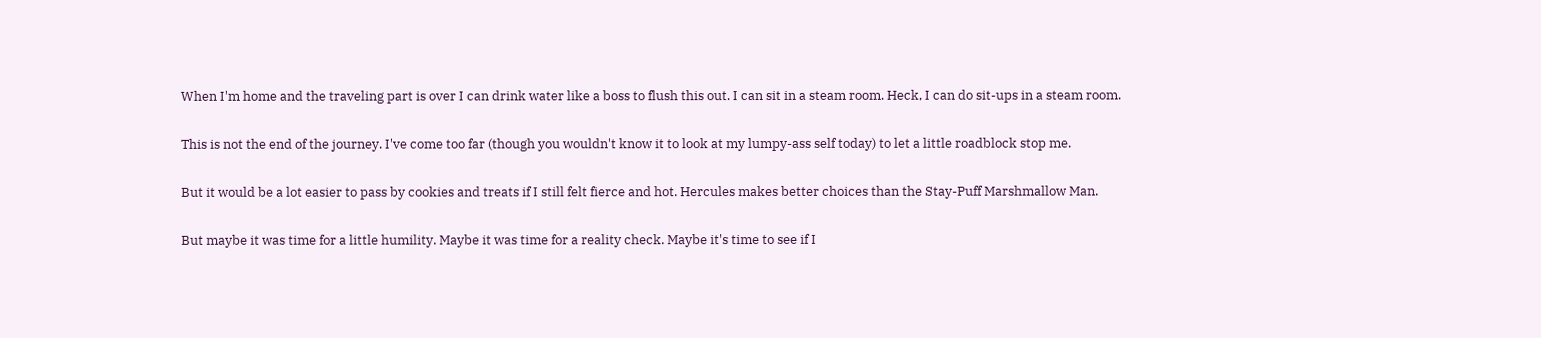When I'm home and the traveling part is over I can drink water like a boss to flush this out. I can sit in a steam room. Heck, I can do sit-ups in a steam room.

This is not the end of the journey. I've come too far (though you wouldn't know it to look at my lumpy-ass self today) to let a little roadblock stop me.

But it would be a lot easier to pass by cookies and treats if I still felt fierce and hot. Hercules makes better choices than the Stay-Puff Marshmallow Man.

But maybe it was time for a little humility. Maybe it was time for a reality check. Maybe it's time to see if I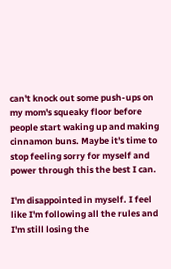can't knock out some push-ups on my mom's squeaky floor before people start waking up and making cinnamon buns. Maybe it's time to stop feeling sorry for myself and power through this the best I can.

I'm disappointed in myself. I feel like I'm following all the rules and I'm still losing the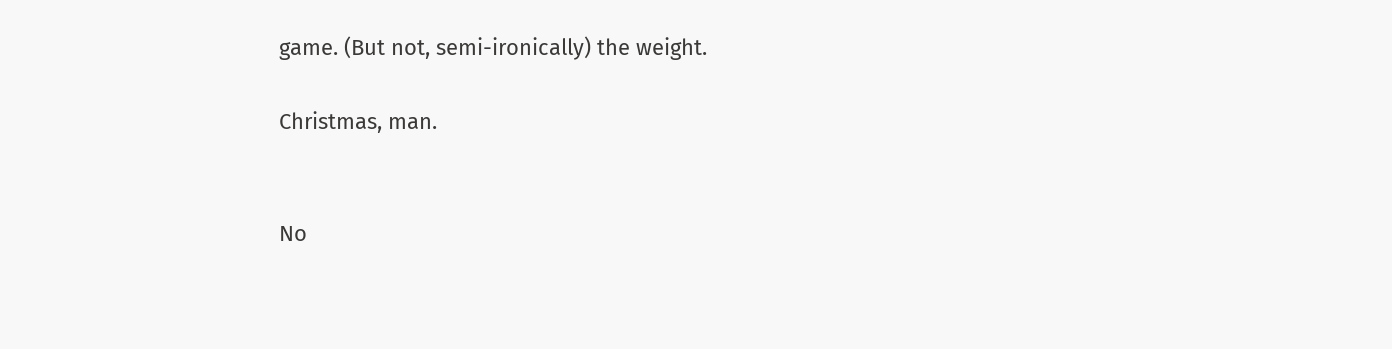game. (But not, semi-ironically) the weight.

Christmas, man.


No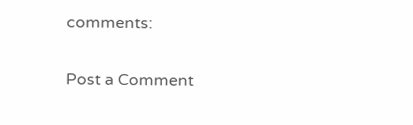comments:

Post a Comment